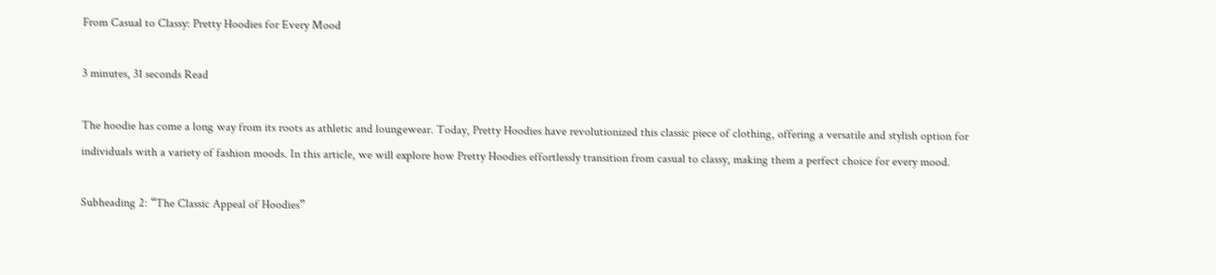From Casual to Classy: Pretty Hoodies for Every Mood

3 minutes, 31 seconds Read

The hoodie has come a long way from its roots as athletic and loungewear. Today, Pretty Hoodies have revolutionized this classic piece of clothing, offering a versatile and stylish option for individuals with a variety of fashion moods. In this article, we will explore how Pretty Hoodies effortlessly transition from casual to classy, making them a perfect choice for every mood.

Subheading 2: “The Classic Appeal of Hoodies”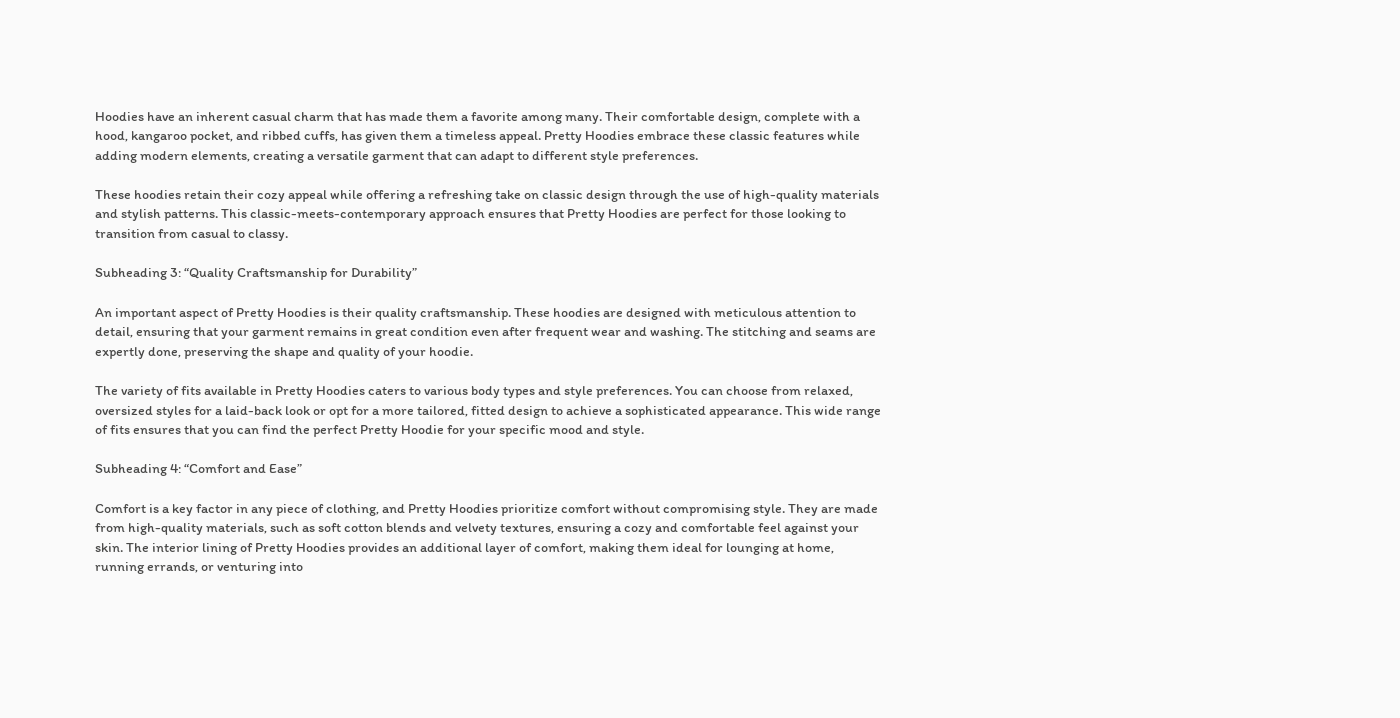Hoodies have an inherent casual charm that has made them a favorite among many. Their comfortable design, complete with a hood, kangaroo pocket, and ribbed cuffs, has given them a timeless appeal. Pretty Hoodies embrace these classic features while adding modern elements, creating a versatile garment that can adapt to different style preferences.

These hoodies retain their cozy appeal while offering a refreshing take on classic design through the use of high-quality materials and stylish patterns. This classic-meets-contemporary approach ensures that Pretty Hoodies are perfect for those looking to transition from casual to classy.

Subheading 3: “Quality Craftsmanship for Durability”

An important aspect of Pretty Hoodies is their quality craftsmanship. These hoodies are designed with meticulous attention to detail, ensuring that your garment remains in great condition even after frequent wear and washing. The stitching and seams are expertly done, preserving the shape and quality of your hoodie.

The variety of fits available in Pretty Hoodies caters to various body types and style preferences. You can choose from relaxed, oversized styles for a laid-back look or opt for a more tailored, fitted design to achieve a sophisticated appearance. This wide range of fits ensures that you can find the perfect Pretty Hoodie for your specific mood and style.

Subheading 4: “Comfort and Ease”

Comfort is a key factor in any piece of clothing, and Pretty Hoodies prioritize comfort without compromising style. They are made from high-quality materials, such as soft cotton blends and velvety textures, ensuring a cozy and comfortable feel against your skin. The interior lining of Pretty Hoodies provides an additional layer of comfort, making them ideal for lounging at home, running errands, or venturing into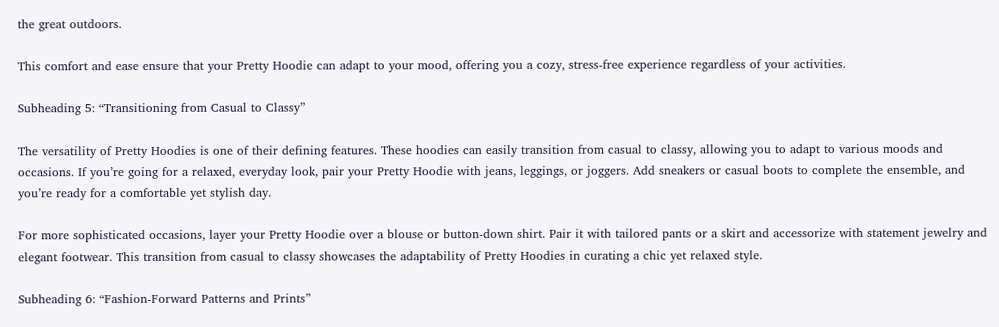the great outdoors.

This comfort and ease ensure that your Pretty Hoodie can adapt to your mood, offering you a cozy, stress-free experience regardless of your activities.

Subheading 5: “Transitioning from Casual to Classy”

The versatility of Pretty Hoodies is one of their defining features. These hoodies can easily transition from casual to classy, allowing you to adapt to various moods and occasions. If you’re going for a relaxed, everyday look, pair your Pretty Hoodie with jeans, leggings, or joggers. Add sneakers or casual boots to complete the ensemble, and you’re ready for a comfortable yet stylish day.

For more sophisticated occasions, layer your Pretty Hoodie over a blouse or button-down shirt. Pair it with tailored pants or a skirt and accessorize with statement jewelry and elegant footwear. This transition from casual to classy showcases the adaptability of Pretty Hoodies in curating a chic yet relaxed style.

Subheading 6: “Fashion-Forward Patterns and Prints”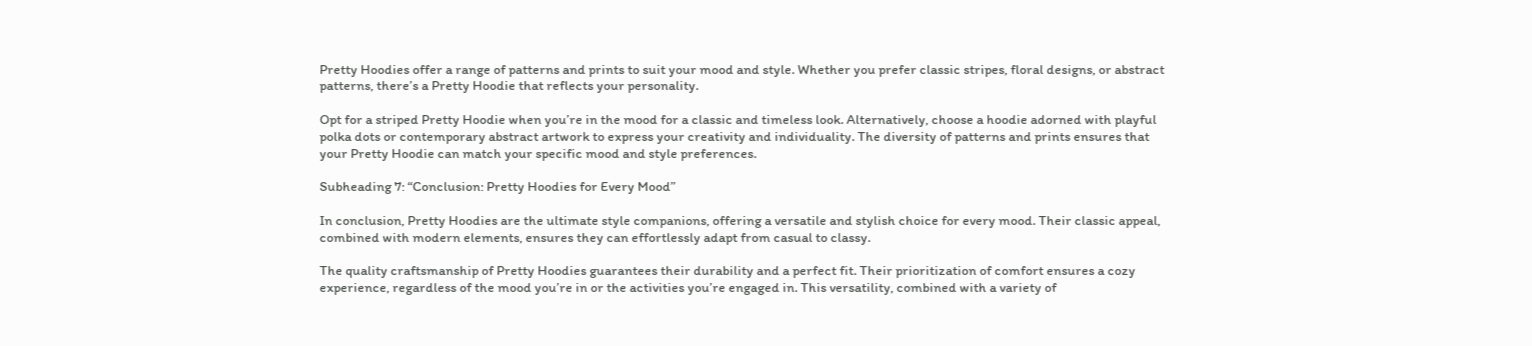Pretty Hoodies offer a range of patterns and prints to suit your mood and style. Whether you prefer classic stripes, floral designs, or abstract patterns, there’s a Pretty Hoodie that reflects your personality.

Opt for a striped Pretty Hoodie when you’re in the mood for a classic and timeless look. Alternatively, choose a hoodie adorned with playful polka dots or contemporary abstract artwork to express your creativity and individuality. The diversity of patterns and prints ensures that your Pretty Hoodie can match your specific mood and style preferences.

Subheading 7: “Conclusion: Pretty Hoodies for Every Mood”

In conclusion, Pretty Hoodies are the ultimate style companions, offering a versatile and stylish choice for every mood. Their classic appeal, combined with modern elements, ensures they can effortlessly adapt from casual to classy.

The quality craftsmanship of Pretty Hoodies guarantees their durability and a perfect fit. Their prioritization of comfort ensures a cozy experience, regardless of the mood you’re in or the activities you’re engaged in. This versatility, combined with a variety of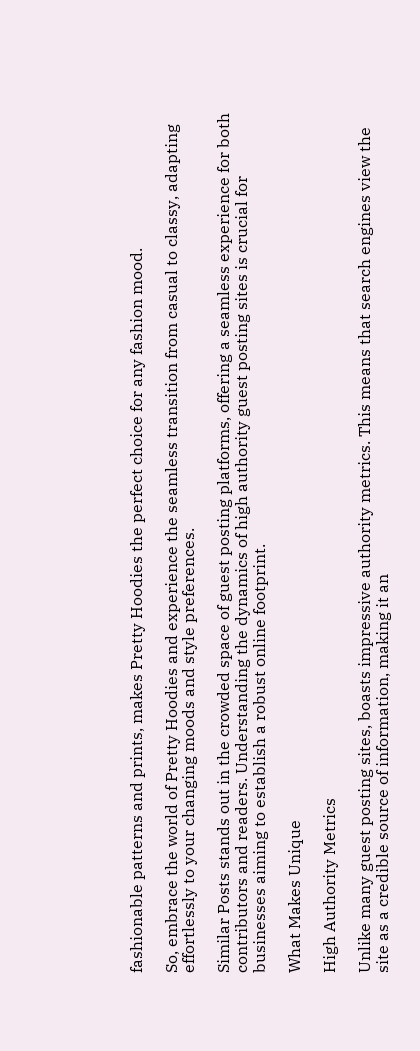fashionable patterns and prints, makes Pretty Hoodies the perfect choice for any fashion mood.

So, embrace the world of Pretty Hoodies and experience the seamless transition from casual to classy, adapting effortlessly to your changing moods and style preferences.

Similar Posts stands out in the crowded space of guest posting platforms, offering a seamless experience for both contributors and readers. Understanding the dynamics of high authority guest posting sites is crucial for businesses aiming to establish a robust online footprint.

What Makes Unique

High Authority Metrics

Unlike many guest posting sites, boasts impressive authority metrics. This means that search engines view the site as a credible source of information, making it an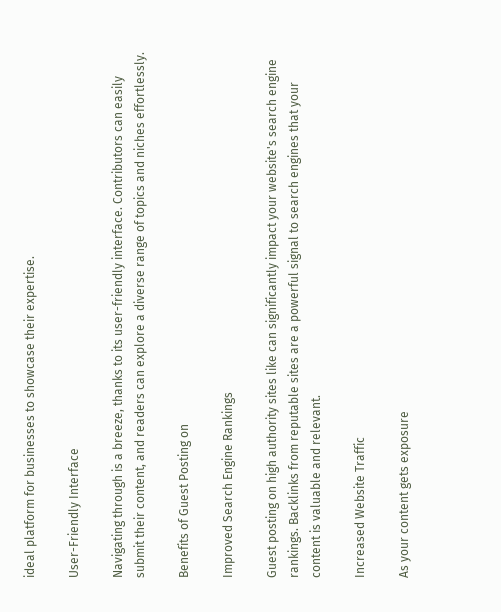ideal platform for businesses to showcase their expertise.

User-Friendly Interface

Navigating through is a breeze, thanks to its user-friendly interface. Contributors can easily submit their content, and readers can explore a diverse range of topics and niches effortlessly.

Benefits of Guest Posting on

Improved Search Engine Rankings

Guest posting on high authority sites like can significantly impact your website's search engine rankings. Backlinks from reputable sites are a powerful signal to search engines that your content is valuable and relevant.

Increased Website Traffic

As your content gets exposure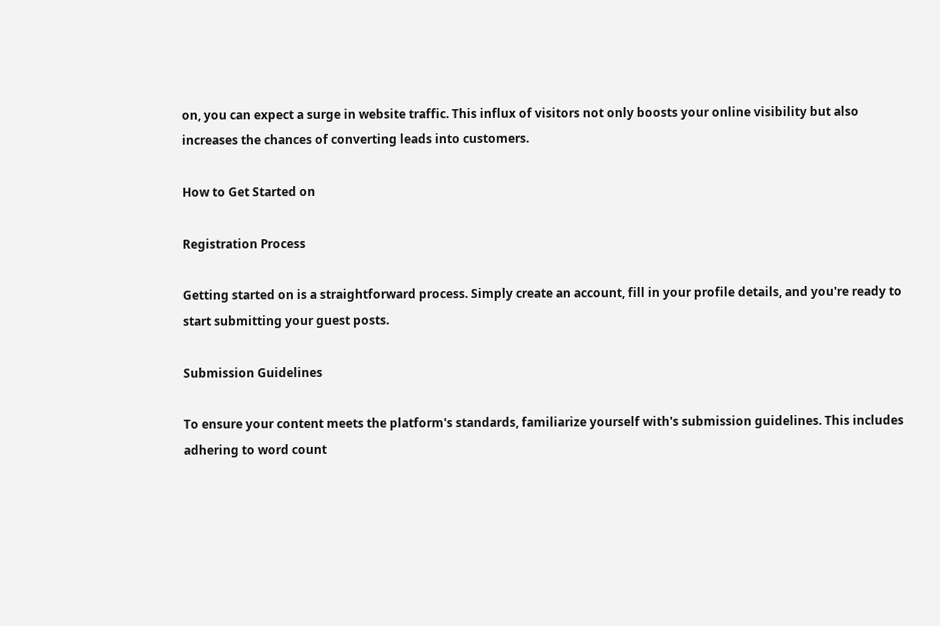on, you can expect a surge in website traffic. This influx of visitors not only boosts your online visibility but also increases the chances of converting leads into customers.

How to Get Started on

Registration Process

Getting started on is a straightforward process. Simply create an account, fill in your profile details, and you're ready to start submitting your guest posts.

Submission Guidelines

To ensure your content meets the platform's standards, familiarize yourself with's submission guidelines. This includes adhering to word count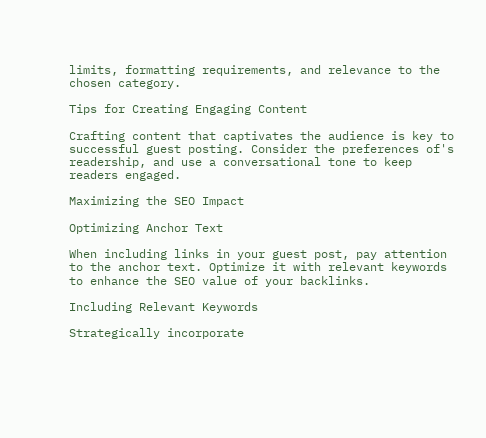limits, formatting requirements, and relevance to the chosen category.

Tips for Creating Engaging Content

Crafting content that captivates the audience is key to successful guest posting. Consider the preferences of's readership, and use a conversational tone to keep readers engaged.

Maximizing the SEO Impact

Optimizing Anchor Text

When including links in your guest post, pay attention to the anchor text. Optimize it with relevant keywords to enhance the SEO value of your backlinks.

Including Relevant Keywords

Strategically incorporate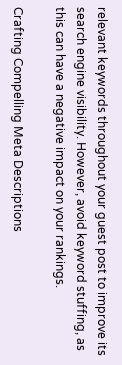relevant keywords throughout your guest post to improve its search engine visibility. However, avoid keyword stuffing, as this can have a negative impact on your rankings.

Crafting Compelling Meta Descriptions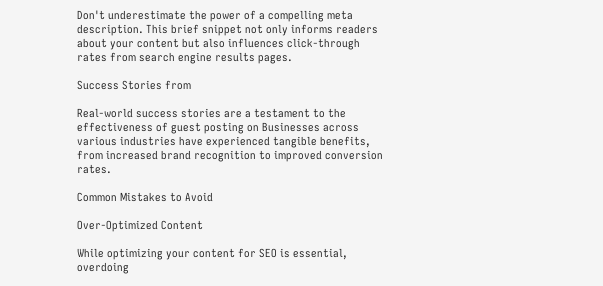Don't underestimate the power of a compelling meta description. This brief snippet not only informs readers about your content but also influences click-through rates from search engine results pages.

Success Stories from

Real-world success stories are a testament to the effectiveness of guest posting on Businesses across various industries have experienced tangible benefits, from increased brand recognition to improved conversion rates.

Common Mistakes to Avoid

Over-Optimized Content

While optimizing your content for SEO is essential, overdoing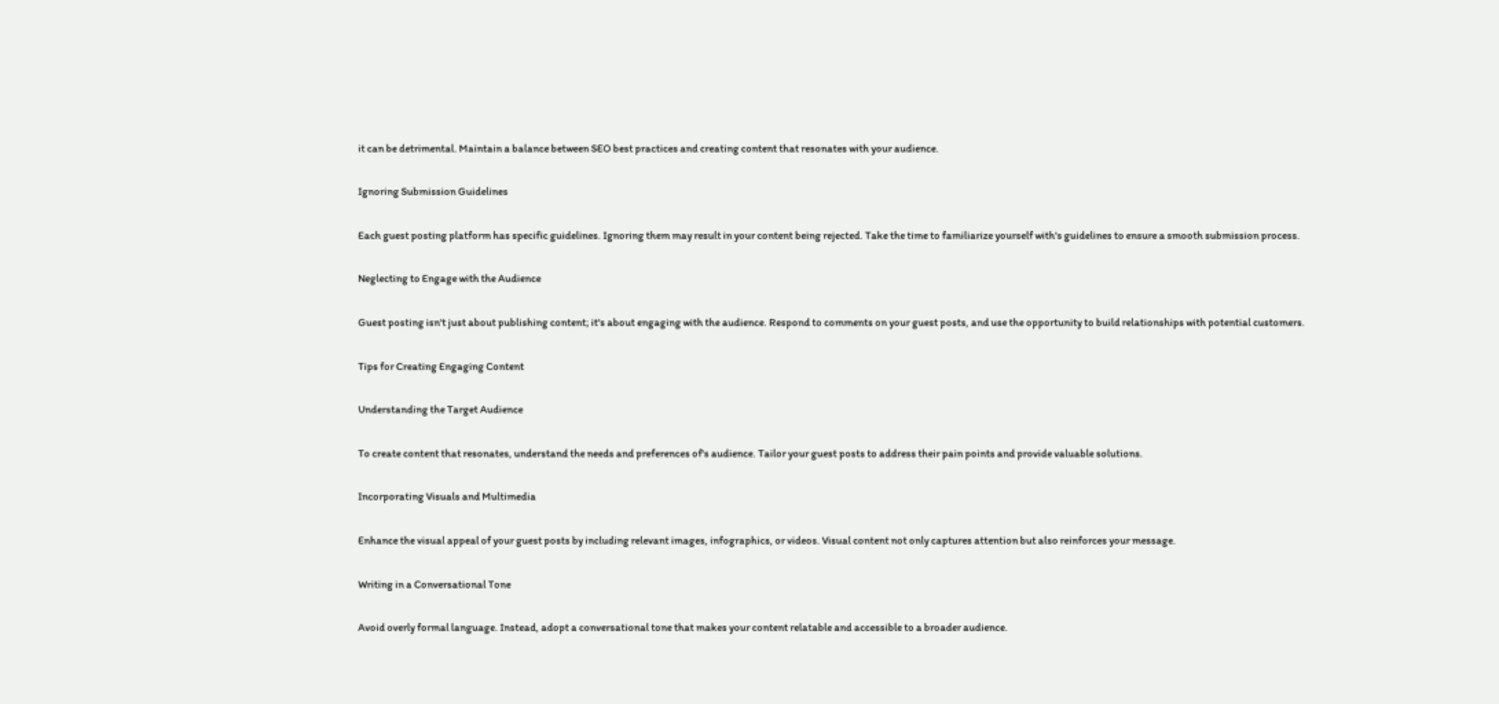it can be detrimental. Maintain a balance between SEO best practices and creating content that resonates with your audience.

Ignoring Submission Guidelines

Each guest posting platform has specific guidelines. Ignoring them may result in your content being rejected. Take the time to familiarize yourself with's guidelines to ensure a smooth submission process.

Neglecting to Engage with the Audience

Guest posting isn't just about publishing content; it's about engaging with the audience. Respond to comments on your guest posts, and use the opportunity to build relationships with potential customers.

Tips for Creating Engaging Content

Understanding the Target Audience

To create content that resonates, understand the needs and preferences of's audience. Tailor your guest posts to address their pain points and provide valuable solutions.

Incorporating Visuals and Multimedia

Enhance the visual appeal of your guest posts by including relevant images, infographics, or videos. Visual content not only captures attention but also reinforces your message.

Writing in a Conversational Tone

Avoid overly formal language. Instead, adopt a conversational tone that makes your content relatable and accessible to a broader audience.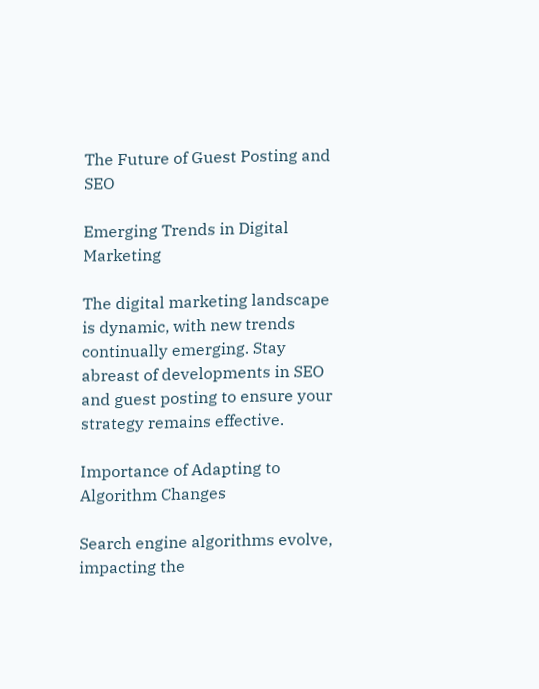The Future of Guest Posting and SEO

Emerging Trends in Digital Marketing

The digital marketing landscape is dynamic, with new trends continually emerging. Stay abreast of developments in SEO and guest posting to ensure your strategy remains effective.

Importance of Adapting to Algorithm Changes

Search engine algorithms evolve, impacting the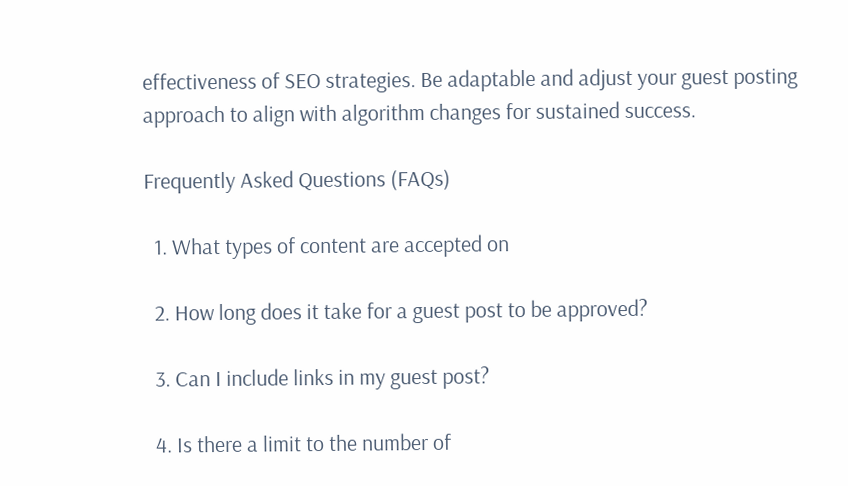effectiveness of SEO strategies. Be adaptable and adjust your guest posting approach to align with algorithm changes for sustained success.

Frequently Asked Questions (FAQs)

  1. What types of content are accepted on

  2. How long does it take for a guest post to be approved?

  3. Can I include links in my guest post?

  4. Is there a limit to the number of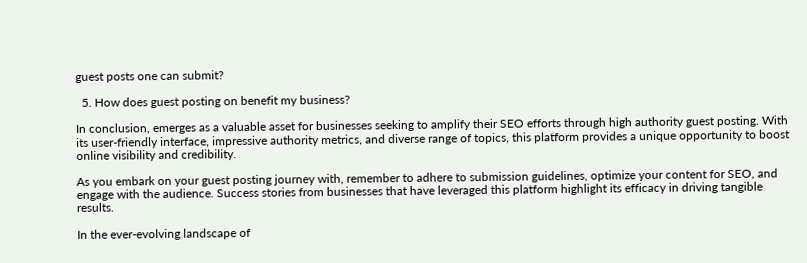guest posts one can submit?

  5. How does guest posting on benefit my business?

In conclusion, emerges as a valuable asset for businesses seeking to amplify their SEO efforts through high authority guest posting. With its user-friendly interface, impressive authority metrics, and diverse range of topics, this platform provides a unique opportunity to boost online visibility and credibility.

As you embark on your guest posting journey with, remember to adhere to submission guidelines, optimize your content for SEO, and engage with the audience. Success stories from businesses that have leveraged this platform highlight its efficacy in driving tangible results.

In the ever-evolving landscape of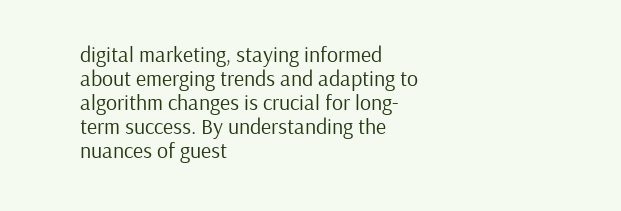digital marketing, staying informed about emerging trends and adapting to algorithm changes is crucial for long-term success. By understanding the nuances of guest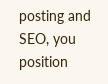posting and SEO, you position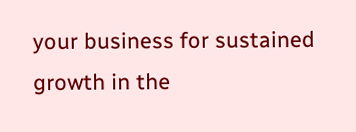your business for sustained growth in the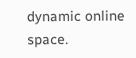dynamic online space.